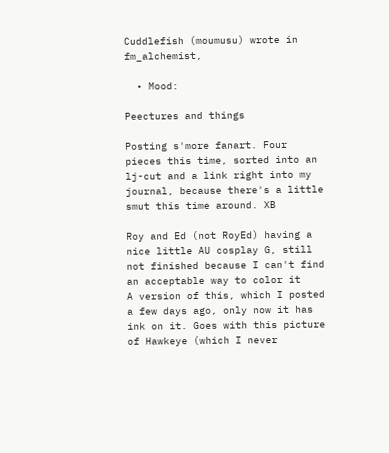Cuddlefish (moumusu) wrote in fm_alchemist,

  • Mood:

Peectures and things

Posting s'more fanart. Four pieces this time, sorted into an lj-cut and a link right into my journal, because there's a little smut this time around. XB

Roy and Ed (not RoyEd) having a nice little AU cosplay G, still not finished because I can't find an acceptable way to color it
A version of this, which I posted a few days ago, only now it has ink on it. Goes with this picture of Hawkeye (which I never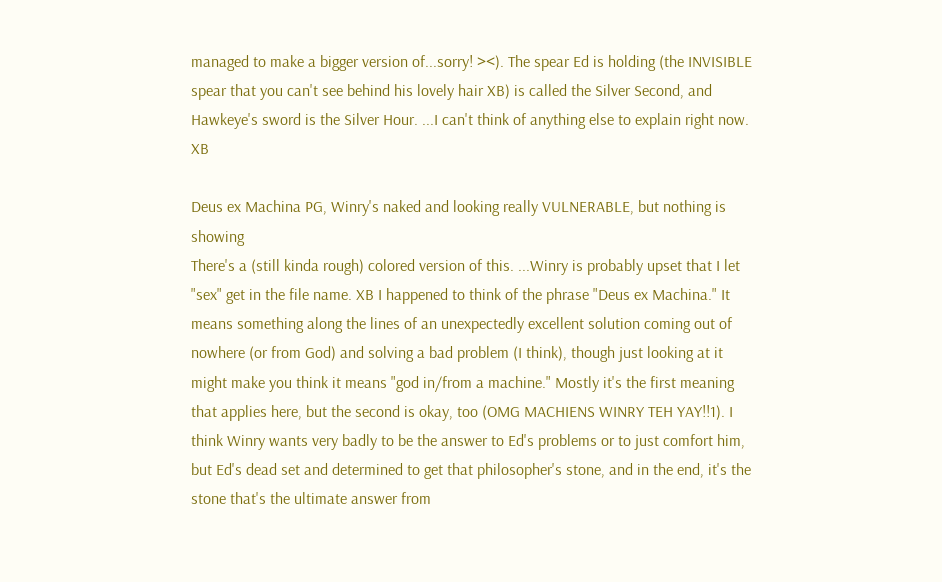managed to make a bigger version of...sorry! ><). The spear Ed is holding (the INVISIBLE spear that you can't see behind his lovely hair XB) is called the Silver Second, and Hawkeye's sword is the Silver Hour. ...I can't think of anything else to explain right now. XB

Deus ex Machina PG, Winry's naked and looking really VULNERABLE, but nothing is showing
There's a (still kinda rough) colored version of this. ...Winry is probably upset that I let "sex" get in the file name. XB I happened to think of the phrase "Deus ex Machina." It means something along the lines of an unexpectedly excellent solution coming out of nowhere (or from God) and solving a bad problem (I think), though just looking at it might make you think it means "god in/from a machine." Mostly it's the first meaning that applies here, but the second is okay, too (OMG MACHIENS WINRY TEH YAY!!1). I think Winry wants very badly to be the answer to Ed's problems or to just comfort him, but Ed's dead set and determined to get that philosopher's stone, and in the end, it's the stone that's the ultimate answer from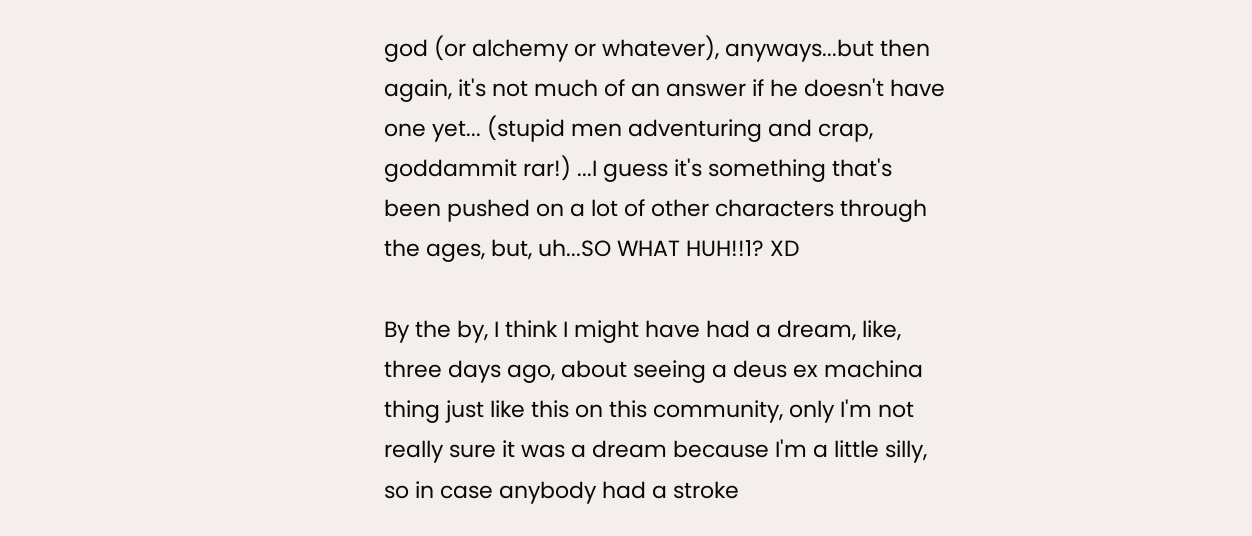god (or alchemy or whatever), anyways...but then again, it's not much of an answer if he doesn't have one yet... (stupid men adventuring and crap, goddammit rar!) ...I guess it's something that's been pushed on a lot of other characters through the ages, but, uh...SO WHAT HUH!!1? XD

By the by, I think I might have had a dream, like, three days ago, about seeing a deus ex machina thing just like this on this community, only I'm not really sure it was a dream because I'm a little silly, so in case anybody had a stroke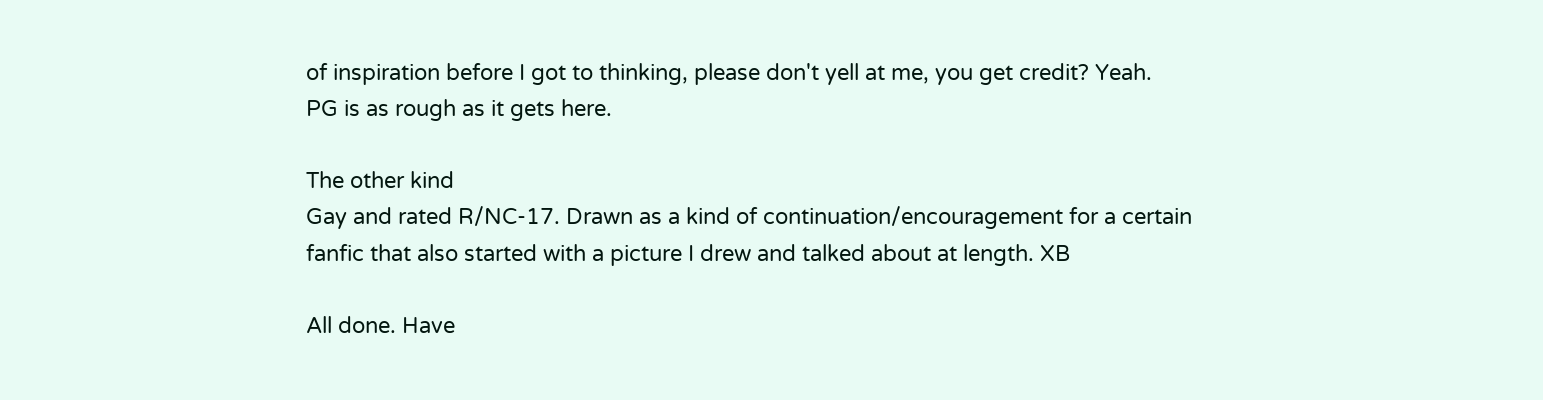of inspiration before I got to thinking, please don't yell at me, you get credit? Yeah.
PG is as rough as it gets here.

The other kind
Gay and rated R/NC-17. Drawn as a kind of continuation/encouragement for a certain fanfic that also started with a picture I drew and talked about at length. XB

All done. Have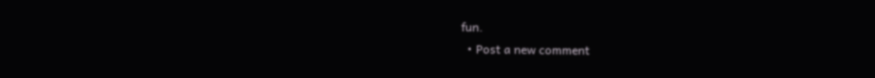fun.
  • Post a new comment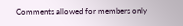Comments allowed for members only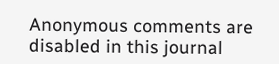Anonymous comments are disabled in this journal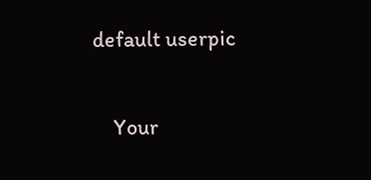default userpic

    Your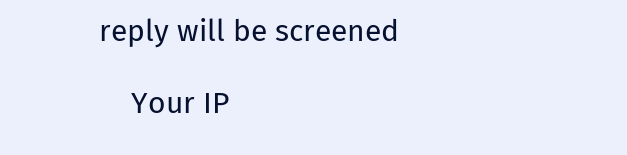reply will be screened

    Your IP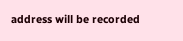address will be recorded